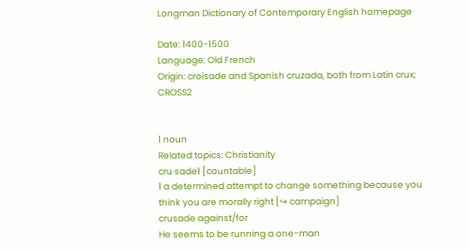Longman Dictionary of Contemporary English homepage

Date: 1400-1500
Language: Old French
Origin: croisade and Spanish cruzada, both from Latin crux; CROSS2


1 noun
Related topics: Christianity
cru‧sade1 [countable]
1 a determined attempt to change something because you think you are morally right [↪ campaign]
crusade against/for
He seems to be running a one-man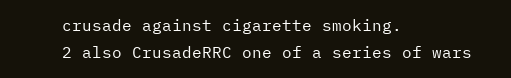crusade against cigarette smoking.
2 also CrusadeRRC one of a series of wars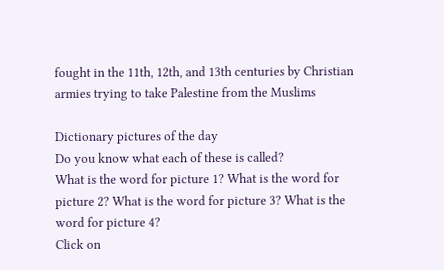fought in the 11th, 12th, and 13th centuries by Christian armies trying to take Palestine from the Muslims

Dictionary pictures of the day
Do you know what each of these is called?
What is the word for picture 1? What is the word for picture 2? What is the word for picture 3? What is the word for picture 4?
Click on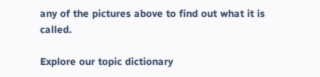any of the pictures above to find out what it is called.

Explore our topic dictionary